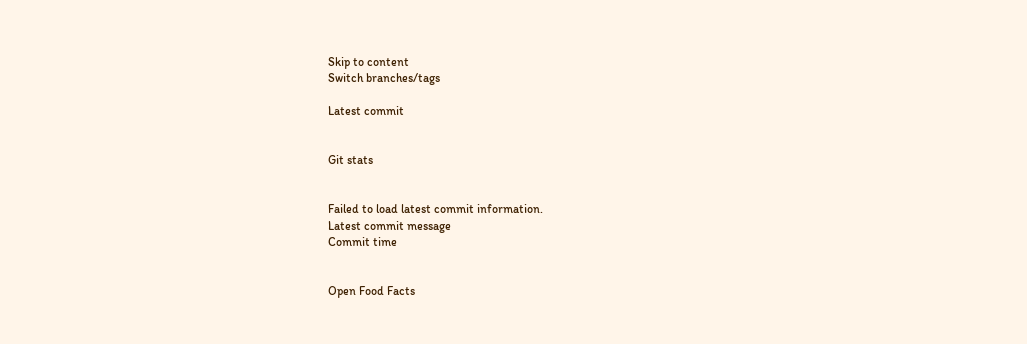Skip to content
Switch branches/tags

Latest commit


Git stats


Failed to load latest commit information.
Latest commit message
Commit time


Open Food Facts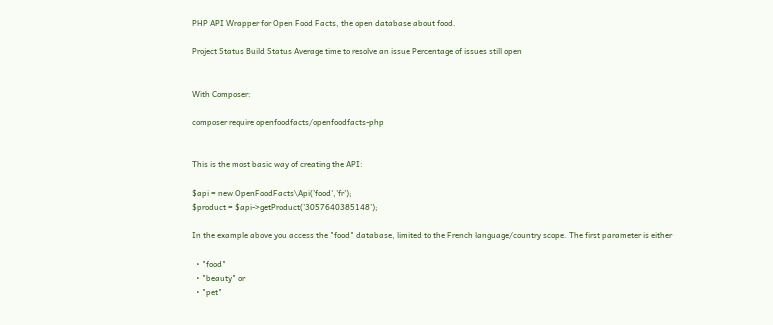PHP API Wrapper for Open Food Facts, the open database about food.

Project Status Build Status Average time to resolve an issue Percentage of issues still open


With Composer:

composer require openfoodfacts/openfoodfacts-php


This is the most basic way of creating the API:

$api = new OpenFoodFacts\Api('food','fr');
$product = $api->getProduct('3057640385148');

In the example above you access the "food" database, limited to the French language/country scope. The first parameter is either

  • "food"
  • "beauty" or
  • "pet"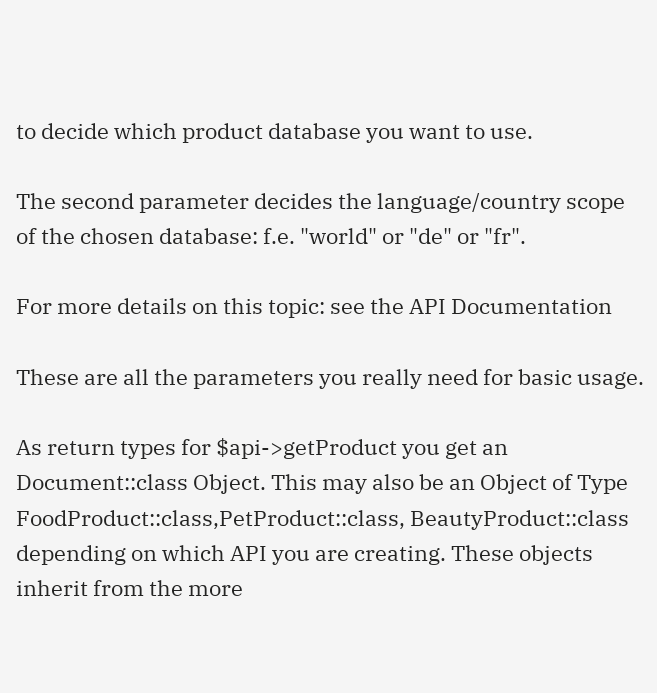to decide which product database you want to use.

The second parameter decides the language/country scope of the chosen database: f.e. "world" or "de" or "fr".

For more details on this topic: see the API Documentation

These are all the parameters you really need for basic usage.

As return types for $api->getProduct you get an Document::class Object. This may also be an Object of Type FoodProduct::class,PetProduct::class, BeautyProduct::class depending on which API you are creating. These objects inherit from the more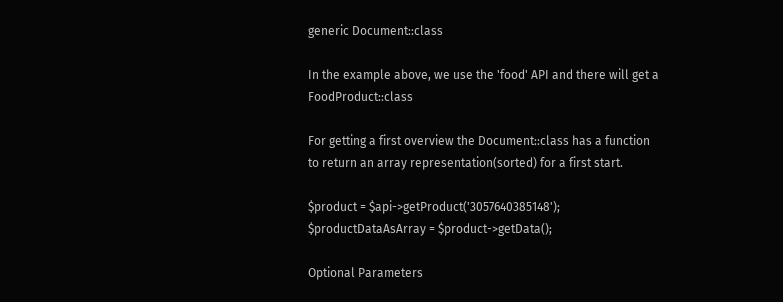generic Document::class

In the example above, we use the 'food' API and there will get a FoodProduct::class

For getting a first overview the Document::class has a function to return an array representation(sorted) for a first start.

$product = $api->getProduct('3057640385148');
$productDataAsArray = $product->getData();

Optional Parameters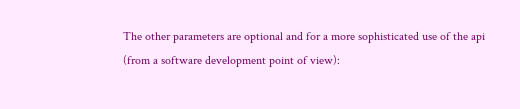The other parameters are optional and for a more sophisticated use of the api (from a software development point of view):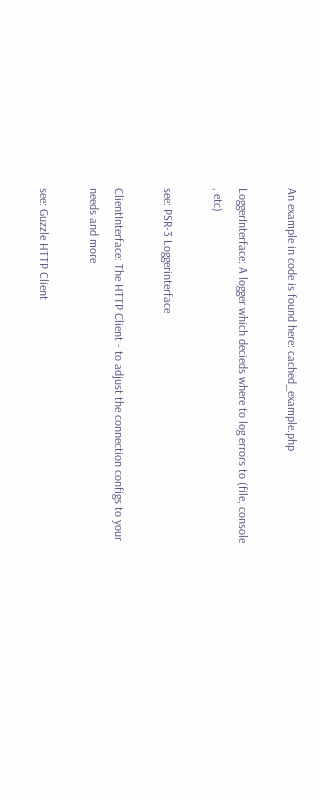An example in code is found here: cached_example.php

LoggerInterface: A logger which decieds where to log errors to (file, console , etc)

see: PSR-3 Loggerinterface

ClientInterface: The HTTP Client - to adjust the connection configs to your needs and more

see: Guzzle HTTP Client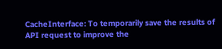CacheInterface: To temporarily save the results of API request to improve the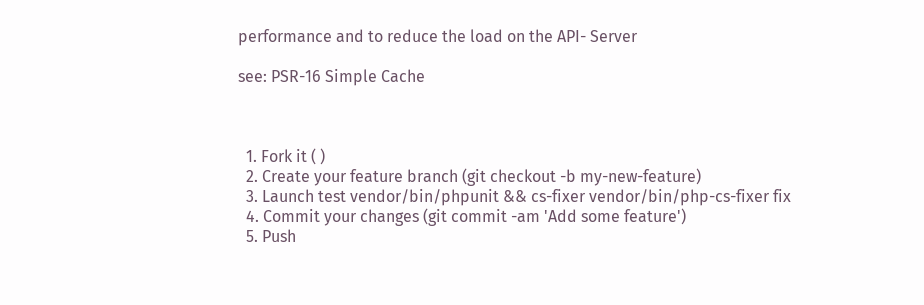performance and to reduce the load on the API- Server

see: PSR-16 Simple Cache



  1. Fork it ( )
  2. Create your feature branch (git checkout -b my-new-feature)
  3. Launch test vendor/bin/phpunit && cs-fixer vendor/bin/php-cs-fixer fix
  4. Commit your changes (git commit -am 'Add some feature')
  5. Push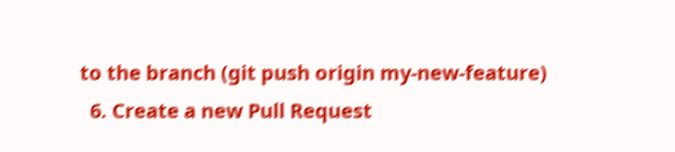to the branch (git push origin my-new-feature)
  6. Create a new Pull Request